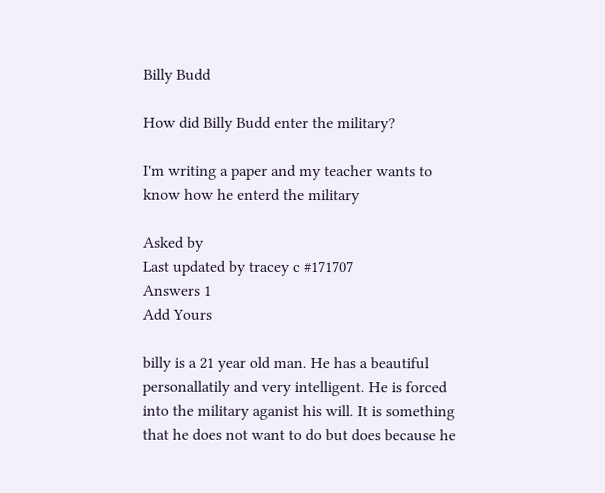Billy Budd

How did Billy Budd enter the military?

I'm writing a paper and my teacher wants to know how he enterd the military

Asked by
Last updated by tracey c #171707
Answers 1
Add Yours

billy is a 21 year old man. He has a beautiful personallatily and very intelligent. He is forced into the military aganist his will. It is something that he does not want to do but does because he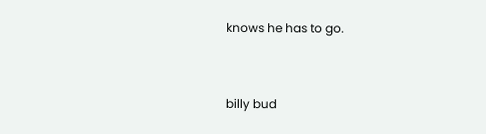knows he has to go.


billy bud